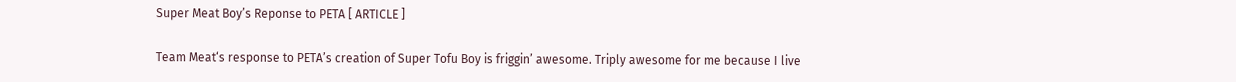Super Meat Boy’s Reponse to PETA [ ARTICLE ]

Team Meat‘s response to PETA’s creation of Super Tofu Boy is friggin’ awesome. Triply awesome for me because I live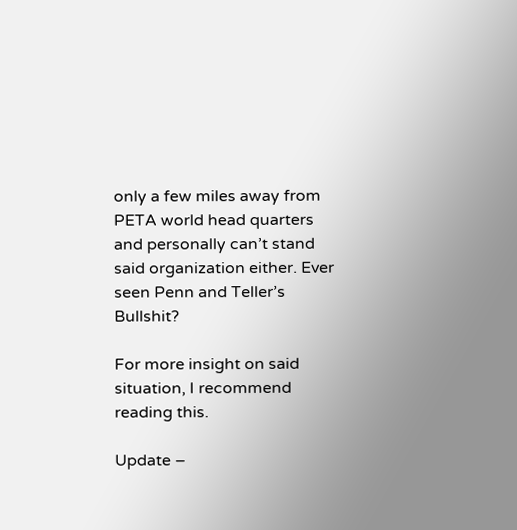only a few miles away from PETA world head quarters and personally can’t stand said organization either. Ever seen Penn and Teller’s Bullshit?

For more insight on said situation, I recommend reading this.

Update –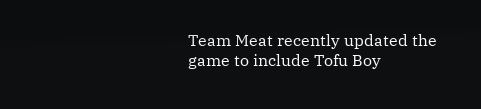Team Meat recently updated the game to include Tofu Boy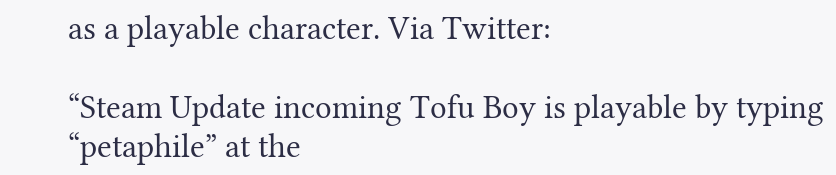as a playable character. Via Twitter:

“Steam Update incoming Tofu Boy is playable by typing “petaphile” at the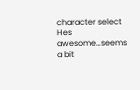character select Hes awesome…seems a bit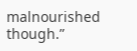malnourished though.”